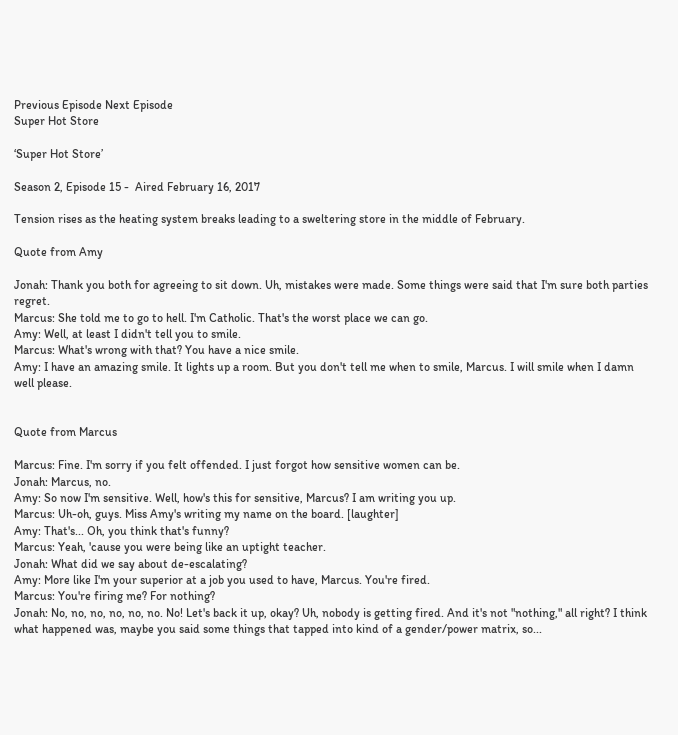Previous Episode Next Episode
Super Hot Store

‘Super Hot Store’

Season 2, Episode 15 -  Aired February 16, 2017

Tension rises as the heating system breaks leading to a sweltering store in the middle of February.

Quote from Amy

Jonah: Thank you both for agreeing to sit down. Uh, mistakes were made. Some things were said that I'm sure both parties regret.
Marcus: She told me to go to hell. I'm Catholic. That's the worst place we can go.
Amy: Well, at least I didn't tell you to smile.
Marcus: What's wrong with that? You have a nice smile.
Amy: I have an amazing smile. It lights up a room. But you don't tell me when to smile, Marcus. I will smile when I damn well please.


Quote from Marcus

Marcus: Fine. I'm sorry if you felt offended. I just forgot how sensitive women can be.
Jonah: Marcus, no.
Amy: So now I'm sensitive. Well, how's this for sensitive, Marcus? I am writing you up.
Marcus: Uh-oh, guys. Miss Amy's writing my name on the board. [laughter]
Amy: That's... Oh, you think that's funny?
Marcus: Yeah, 'cause you were being like an uptight teacher.
Jonah: What did we say about de-escalating?
Amy: More like I'm your superior at a job you used to have, Marcus. You're fired.
Marcus: You're firing me? For nothing?
Jonah: No, no, no, no, no, no. No! Let's back it up, okay? Uh, nobody is getting fired. And it's not "nothing," all right? I think what happened was, maybe you said some things that tapped into kind of a gender/power matrix, so...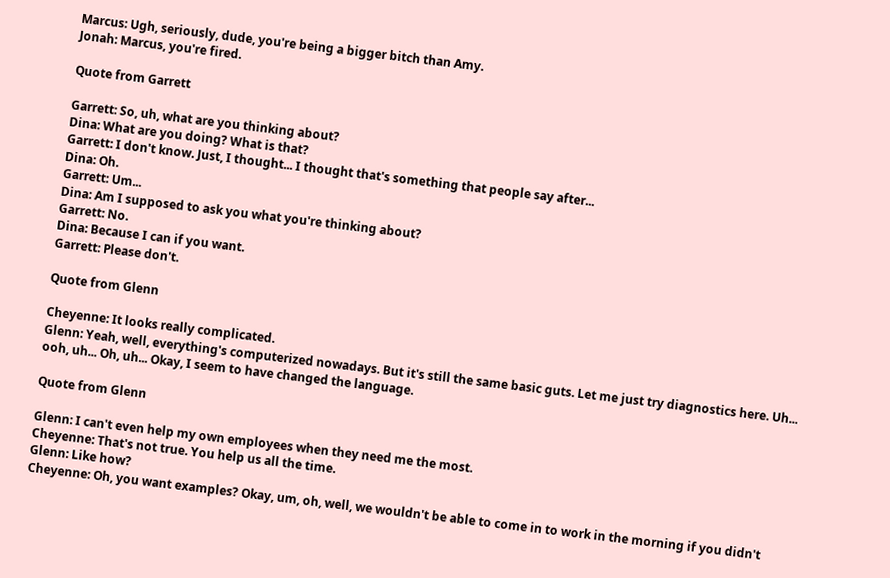Marcus: Ugh, seriously, dude, you're being a bigger bitch than Amy.
Jonah: Marcus, you're fired.

Quote from Garrett

Garrett: So, uh, what are you thinking about?
Dina: What are you doing? What is that?
Garrett: I don't know. Just, I thought... I thought that's something that people say after...
Dina: Oh.
Garrett: Um...
Dina: Am I supposed to ask you what you're thinking about?
Garrett: No.
Dina: Because I can if you want.
Garrett: Please don't.

Quote from Glenn

Cheyenne: It looks really complicated.
Glenn: Yeah, well, everything's computerized nowadays. But it's still the same basic guts. Let me just try diagnostics here. Uh... ooh, uh... Oh, uh... Okay, I seem to have changed the language.

Quote from Glenn

Glenn: I can't even help my own employees when they need me the most.
Cheyenne: That's not true. You help us all the time.
Glenn: Like how?
Cheyenne: Oh, you want examples? Okay, um, oh, well, we wouldn't be able to come in to work in the morning if you didn't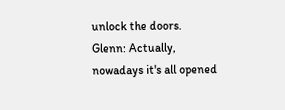unlock the doors.
Glenn: Actually, nowadays it's all opened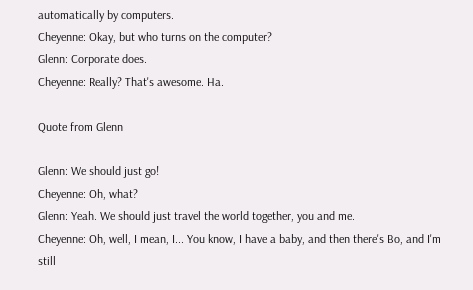automatically by computers.
Cheyenne: Okay, but who turns on the computer?
Glenn: Corporate does.
Cheyenne: Really? That's awesome. Ha.

Quote from Glenn

Glenn: We should just go!
Cheyenne: Oh, what?
Glenn: Yeah. We should just travel the world together, you and me.
Cheyenne: Oh, well, I mean, I... You know, I have a baby, and then there's Bo, and I'm still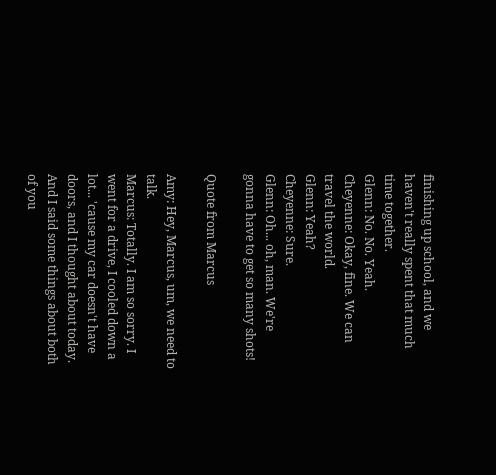finishing up school, and we haven't really spent that much time together.
Glenn: No. No. Yeah.
Cheyenne: Okay, fine. We can travel the world.
Glenn: Yeah?
Cheyenne: Sure.
Glenn: Oh... oh, man. We're gonna have to get so many shots!

Quote from Marcus

Amy: Hey, Marcus, um, we need to talk.
Marcus: Totally. I am so sorry. I went for a drive, I cooled down a lot... 'cause my car doesn't have doors, and I thought about today. And I said some things about both of you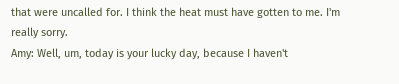that were uncalled for. I think the heat must have gotten to me. I'm really sorry.
Amy: Well, um, today is your lucky day, because I haven't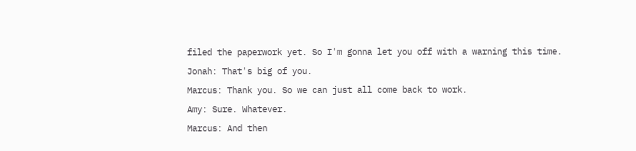filed the paperwork yet. So I'm gonna let you off with a warning this time.
Jonah: That's big of you.
Marcus: Thank you. So we can just all come back to work.
Amy: Sure. Whatever.
Marcus: And then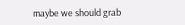maybe we should grab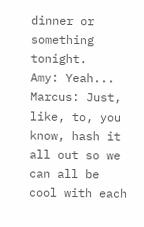dinner or something tonight.
Amy: Yeah...
Marcus: Just, like, to, you know, hash it all out so we can all be cool with each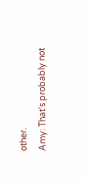other.
Amy: That's probably not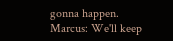gonna happen.
Marcus: We'll keep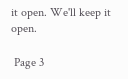it open. We'll keep it open.

 Page 3